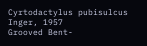Cyrtodactylus pubisulcus Inger, 1957
Grooved Bent-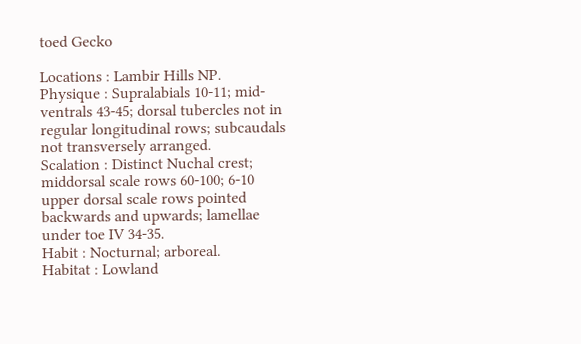toed Gecko

Locations : Lambir Hills NP.
Physique : Supralabials 10-11; mid-ventrals 43-45; dorsal tubercles not in regular longitudinal rows; subcaudals not transversely arranged.
Scalation : Distinct Nuchal crest; middorsal scale rows 60-100; 6-10 upper dorsal scale rows pointed backwards and upwards; lamellae under toe IV 34-35.
Habit : Nocturnal; arboreal.
Habitat : Lowland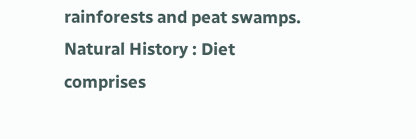rainforests and peat swamps.
Natural History : Diet comprises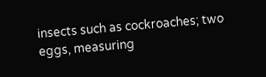insects such as cockroaches; two eggs, measuring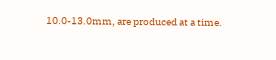10.0-13.0mm, are produced at a time.